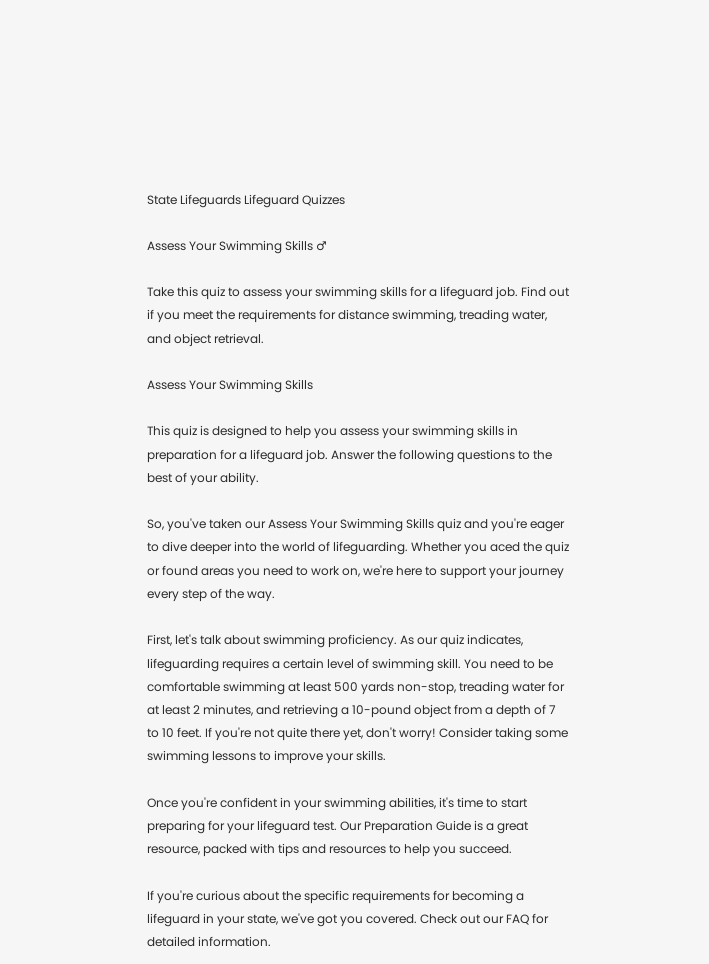State Lifeguards Lifeguard Quizzes

Assess Your Swimming Skills ♂

Take this quiz to assess your swimming skills for a lifeguard job. Find out if you meet the requirements for distance swimming, treading water, and object retrieval.

Assess Your Swimming Skills

This quiz is designed to help you assess your swimming skills in preparation for a lifeguard job. Answer the following questions to the best of your ability.

So, you've taken our Assess Your Swimming Skills quiz and you're eager to dive deeper into the world of lifeguarding. Whether you aced the quiz or found areas you need to work on, we're here to support your journey every step of the way.

First, let's talk about swimming proficiency. As our quiz indicates, lifeguarding requires a certain level of swimming skill. You need to be comfortable swimming at least 500 yards non-stop, treading water for at least 2 minutes, and retrieving a 10-pound object from a depth of 7 to 10 feet. If you're not quite there yet, don't worry! Consider taking some swimming lessons to improve your skills.

Once you're confident in your swimming abilities, it's time to start preparing for your lifeguard test. Our Preparation Guide is a great resource, packed with tips and resources to help you succeed.

If you're curious about the specific requirements for becoming a lifeguard in your state, we've got you covered. Check out our FAQ for detailed information.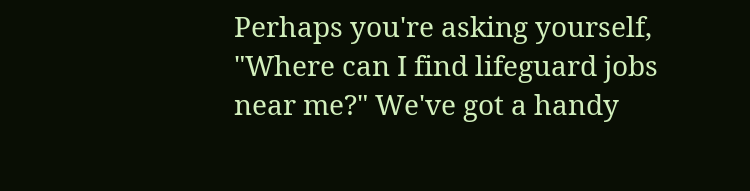Perhaps you're asking yourself, "Where can I find lifeguard jobs near me?" We've got a handy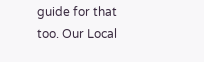guide for that too. Our Local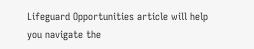Lifeguard Opportunities article will help you navigate the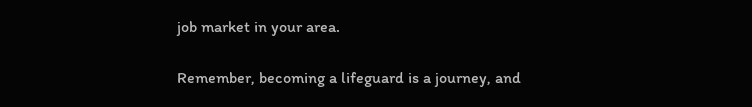job market in your area.

Remember, becoming a lifeguard is a journey, and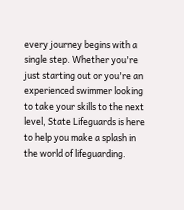every journey begins with a single step. Whether you're just starting out or you're an experienced swimmer looking to take your skills to the next level, State Lifeguards is here to help you make a splash in the world of lifeguarding.